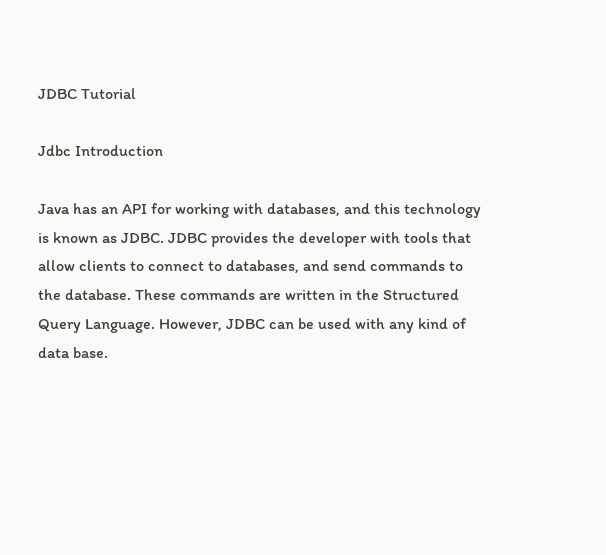JDBC Tutorial

Jdbc Introduction

Java has an API for working with databases, and this technology is known as JDBC. JDBC provides the developer with tools that allow clients to connect to databases, and send commands to the database. These commands are written in the Structured Query Language. However, JDBC can be used with any kind of data base.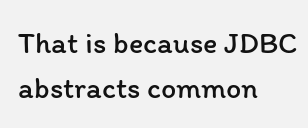That is because JDBC abstracts common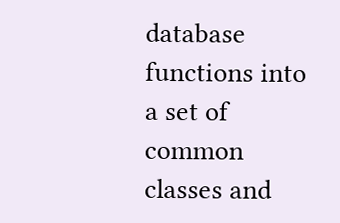database functions into a set of common classes and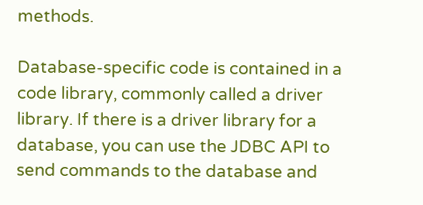methods.

Database-specific code is contained in a code library, commonly called a driver library. If there is a driver library for a database, you can use the JDBC API to send commands to the database and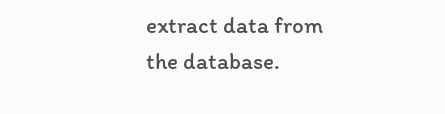extract data from the database.